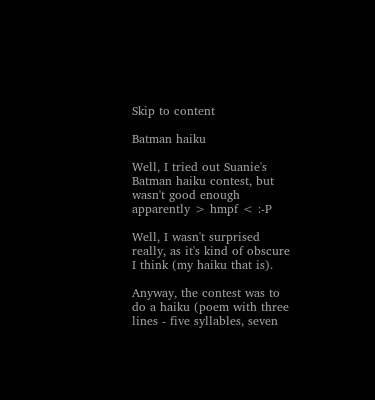Skip to content

Batman haiku

Well, I tried out Suanie's Batman haiku contest, but wasn't good enough apparently > hmpf < :-P

Well, I wasn't surprised really, as it's kind of obscure I think (my haiku that is).

Anyway, the contest was to do a haiku (poem with three lines - five syllables, seven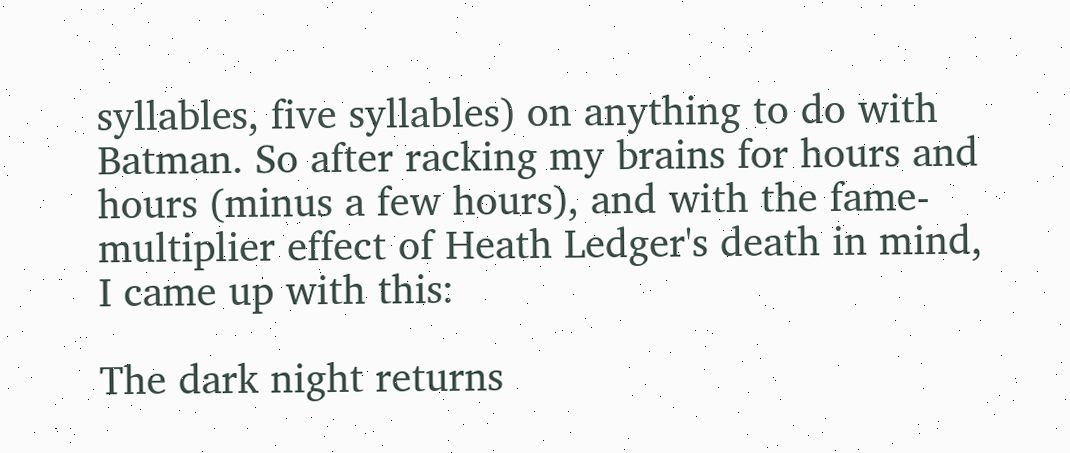syllables, five syllables) on anything to do with Batman. So after racking my brains for hours and hours (minus a few hours), and with the fame-multiplier effect of Heath Ledger's death in mind, I came up with this:

The dark night returns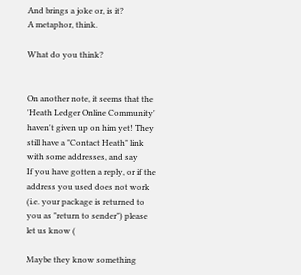And brings a joke or, is it?
A metaphor, think.

What do you think?


On another note, it seems that the 'Heath Ledger Online Community' haven't given up on him yet! They still have a "Contact Heath" link with some addresses, and say
If you have gotten a reply, or if the address you used does not work (i.e. your package is returned to you as "return to sender") please let us know (

Maybe they know something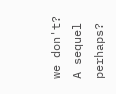we don't? A sequel perhaps?